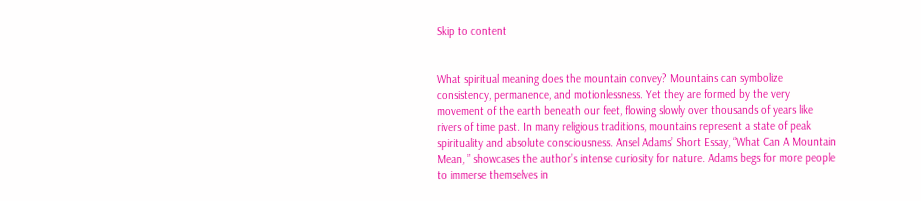Skip to content


What spiritual meaning does the mountain convey? Mountains can symbolize consistency, permanence, and motionlessness. Yet they are formed by the very movement of the earth beneath our feet, flowing slowly over thousands of years like rivers of time past. In many religious traditions, mountains represent a state of peak spirituality and absolute consciousness. Ansel Adams’ Short Essay, “What Can A Mountain Mean, ” showcases the author’s intense curiosity for nature. Adams begs for more people to immerse themselves in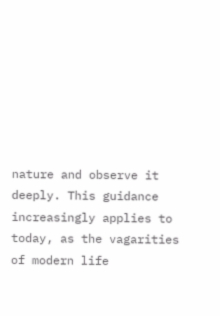nature and observe it deeply. This guidance increasingly applies to today, as the vagarities of modern life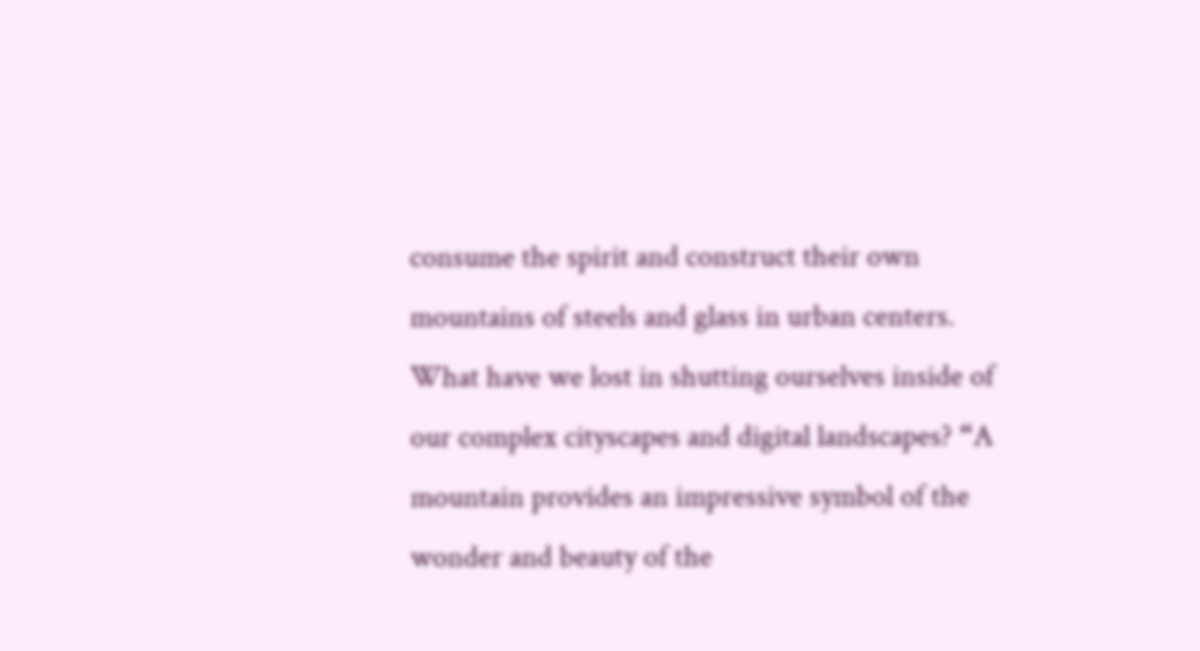consume the spirit and construct their own mountains of steels and glass in urban centers. What have we lost in shutting ourselves inside of our complex cityscapes and digital landscapes? “A mountain provides an impressive symbol of the wonder and beauty of the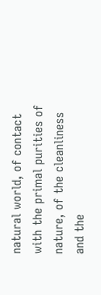natural world, of contact with the primal purities of nature, of the cleanliness and the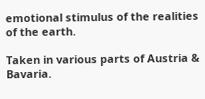emotional stimulus of the realities of the earth.

Taken in various parts of Austria & Bavaria.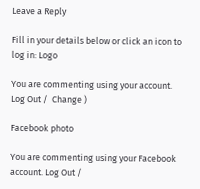Leave a Reply

Fill in your details below or click an icon to log in: Logo

You are commenting using your account. Log Out /  Change )

Facebook photo

You are commenting using your Facebook account. Log Out /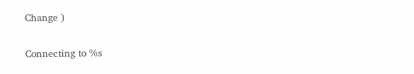Change )

Connecting to %s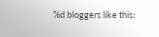%d bloggers like this: